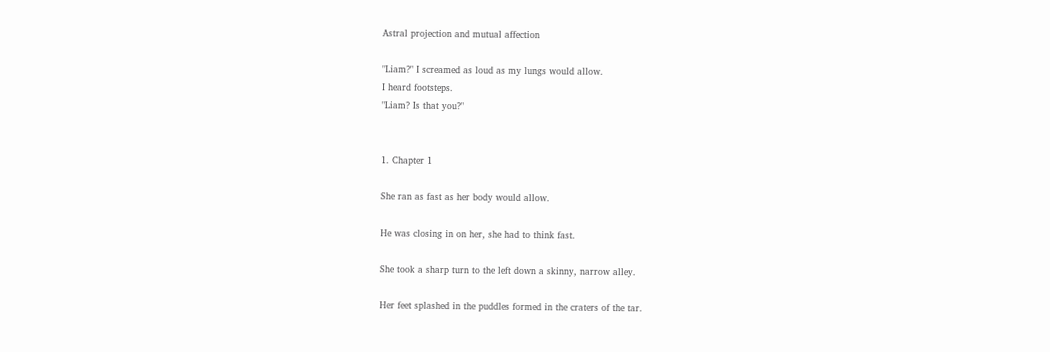Astral projection and mutual affection

"Liam?" I screamed as loud as my lungs would allow.
I heard footsteps.
"Liam? Is that you?"


1. Chapter 1

She ran as fast as her body would allow.

He was closing in on her, she had to think fast.

She took a sharp turn to the left down a skinny, narrow alley.

Her feet splashed in the puddles formed in the craters of the tar.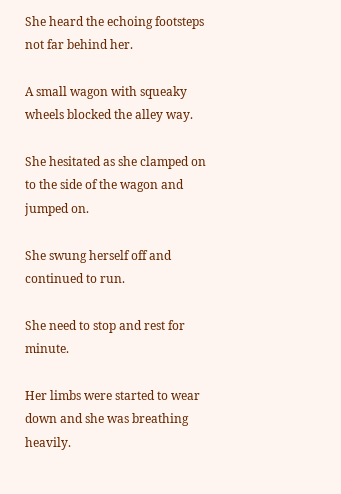She heard the echoing footsteps not far behind her.

A small wagon with squeaky wheels blocked the alley way.

She hesitated as she clamped on to the side of the wagon and jumped on.

She swung herself off and continued to run.

She need to stop and rest for minute.

Her limbs were started to wear down and she was breathing heavily.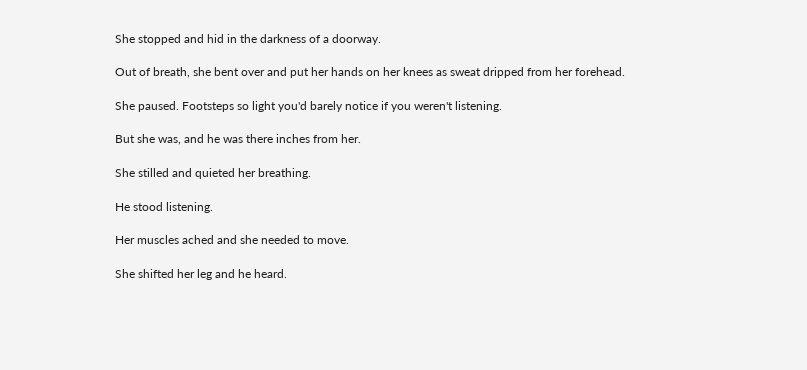She stopped and hid in the darkness of a doorway.

Out of breath, she bent over and put her hands on her knees as sweat dripped from her forehead.

She paused. Footsteps so light you'd barely notice if you weren't listening.

But she was, and he was there inches from her.

She stilled and quieted her breathing.

He stood listening.

Her muscles ached and she needed to move.

She shifted her leg and he heard.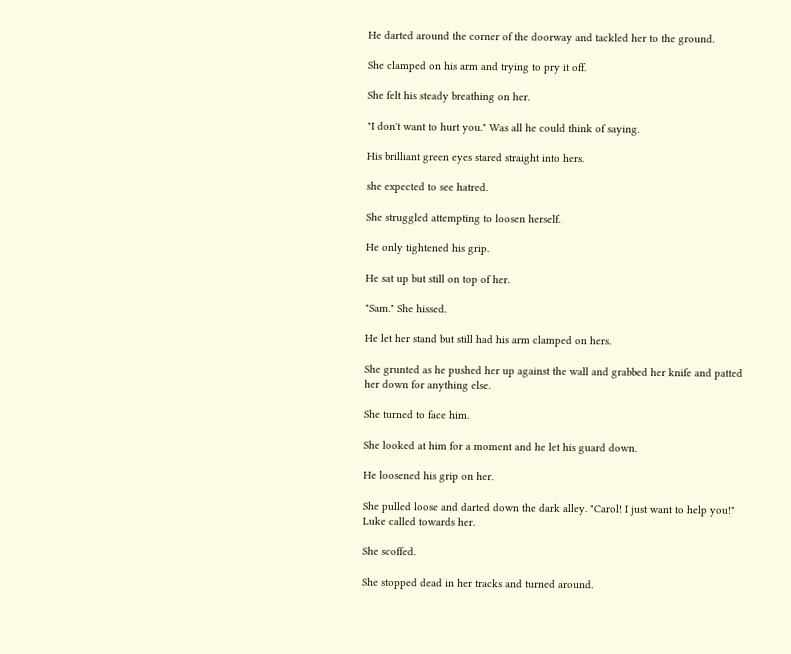He darted around the corner of the doorway and tackled her to the ground.

She clamped on his arm and trying to pry it off.

She felt his steady breathing on her.

"I don't want to hurt you." Was all he could think of saying.

His brilliant green eyes stared straight into hers.

she expected to see hatred.

She struggled attempting to loosen herself.

He only tightened his grip.

He sat up but still on top of her.

"Sam." She hissed.

He let her stand but still had his arm clamped on hers.

She grunted as he pushed her up against the wall and grabbed her knife and patted her down for anything else.

She turned to face him.

She looked at him for a moment and he let his guard down.

He loosened his grip on her.

She pulled loose and darted down the dark alley. "Carol! I just want to help you!" Luke called towards her.

She scoffed.

She stopped dead in her tracks and turned around.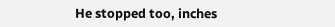He stopped too, inches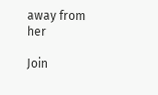away from her

Join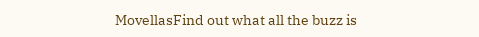MovellasFind out what all the buzz is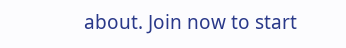about. Join now to start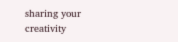sharing your creativity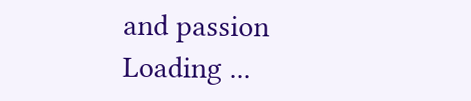and passion
Loading ...